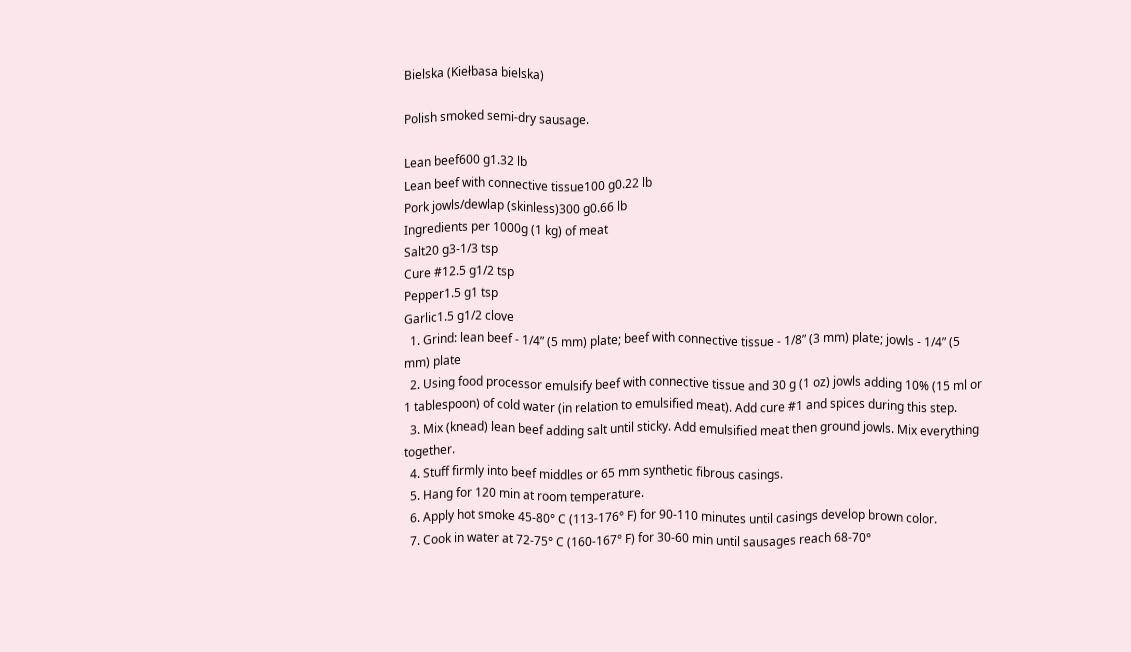Bielska (Kiełbasa bielska)

Polish smoked semi-dry sausage.

Lean beef600 g1.32 lb
Lean beef with connective tissue100 g0.22 lb
Pork jowls/dewlap (skinless)300 g0.66 lb
Ingredients per 1000g (1 kg) of meat
Salt20 g3-1/3 tsp
Cure #12.5 g1/2 tsp
Pepper1.5 g1 tsp
Garlic1.5 g1/2 clove
  1. Grind: lean beef - 1/4” (5 mm) plate; beef with connective tissue - 1/8” (3 mm) plate; jowls - 1/4” (5 mm) plate
  2. Using food processor emulsify beef with connective tissue and 30 g (1 oz) jowls adding 10% (15 ml or 1 tablespoon) of cold water (in relation to emulsified meat). Add cure #1 and spices during this step.
  3. Mix (knead) lean beef adding salt until sticky. Add emulsified meat then ground jowls. Mix everything together.
  4. Stuff firmly into beef middles or 65 mm synthetic fibrous casings.
  5. Hang for 120 min at room temperature.
  6. Apply hot smoke 45-80° C (113-176° F) for 90-110 minutes until casings develop brown color.
  7. Cook in water at 72-75° C (160-167° F) for 30-60 min until sausages reach 68-70°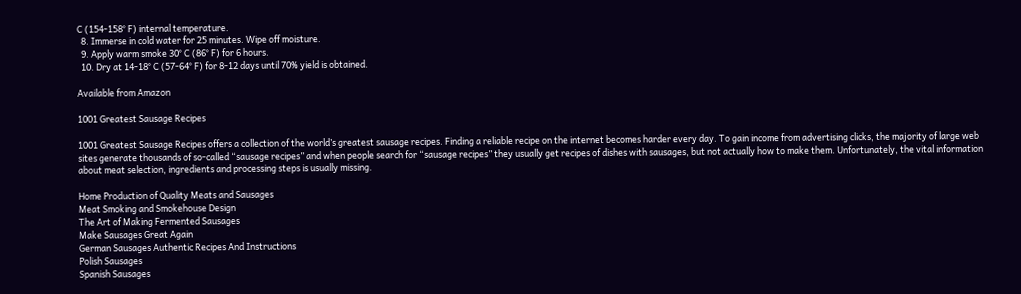C (154-158° F) internal temperature.
  8. Immerse in cold water for 25 minutes. Wipe off moisture.
  9. Apply warm smoke 30° C (86° F) for 6 hours.
  10. Dry at 14-18° C (57-64° F) for 8-12 days until 70% yield is obtained.

Available from Amazon

1001 Greatest Sausage Recipes

1001 Greatest Sausage Recipes offers a collection of the world’s greatest sausage recipes. Finding a reliable recipe on the internet becomes harder every day. To gain income from advertising clicks, the majority of large web sites generate thousands of so-called “sausage recipes” and when people search for “sausage recipes” they usually get recipes of dishes with sausages, but not actually how to make them. Unfortunately, the vital information about meat selection, ingredients and processing steps is usually missing.

Home Production of Quality Meats and Sausages
Meat Smoking and Smokehouse Design
The Art of Making Fermented Sausages
Make Sausages Great Again
German Sausages Authentic Recipes And Instructions
Polish Sausages
Spanish Sausages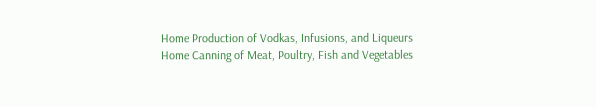Home Production of Vodkas, Infusions, and Liqueurs
Home Canning of Meat, Poultry, Fish and Vegetables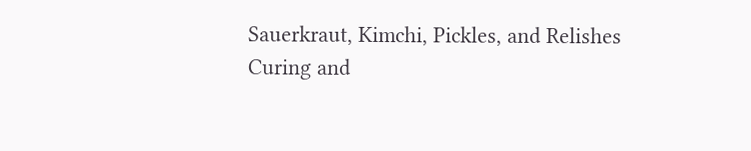Sauerkraut, Kimchi, Pickles, and Relishes
Curing and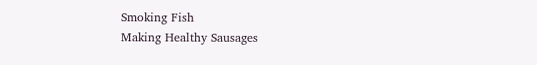Smoking Fish
Making Healthy Sausages